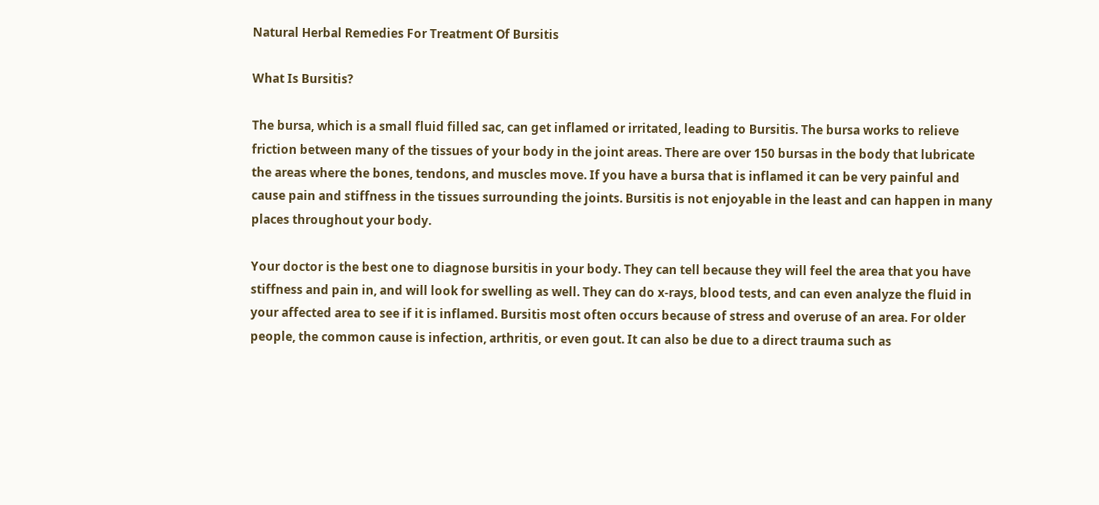Natural Herbal Remedies For Treatment Of Bursitis

What Is Bursitis?

The bursa, which is a small fluid filled sac, can get inflamed or irritated, leading to Bursitis. The bursa works to relieve friction between many of the tissues of your body in the joint areas. There are over 150 bursas in the body that lubricate the areas where the bones, tendons, and muscles move. If you have a bursa that is inflamed it can be very painful and cause pain and stiffness in the tissues surrounding the joints. Bursitis is not enjoyable in the least and can happen in many places throughout your body.

Your doctor is the best one to diagnose bursitis in your body. They can tell because they will feel the area that you have stiffness and pain in, and will look for swelling as well. They can do x-rays, blood tests, and can even analyze the fluid in your affected area to see if it is inflamed. Bursitis most often occurs because of stress and overuse of an area. For older people, the common cause is infection, arthritis, or even gout. It can also be due to a direct trauma such as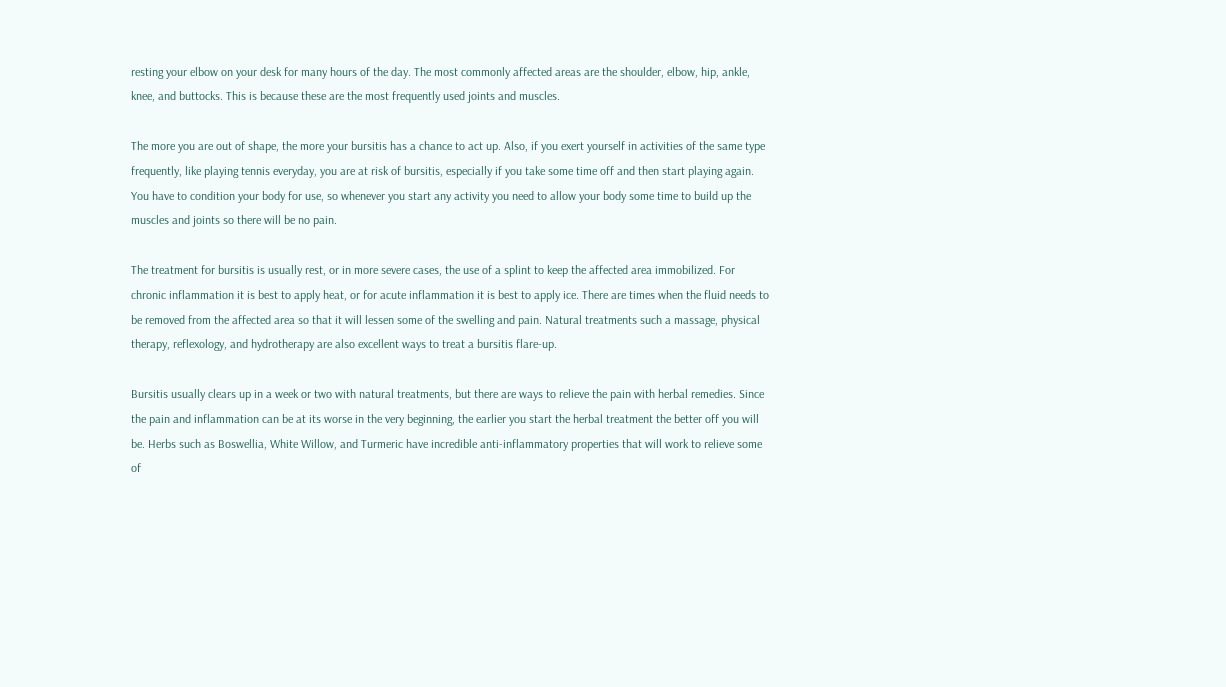resting your elbow on your desk for many hours of the day. The most commonly affected areas are the shoulder, elbow, hip, ankle, knee, and buttocks. This is because these are the most frequently used joints and muscles.

The more you are out of shape, the more your bursitis has a chance to act up. Also, if you exert yourself in activities of the same type frequently, like playing tennis everyday, you are at risk of bursitis, especially if you take some time off and then start playing again. You have to condition your body for use, so whenever you start any activity you need to allow your body some time to build up the muscles and joints so there will be no pain.

The treatment for bursitis is usually rest, or in more severe cases, the use of a splint to keep the affected area immobilized. For chronic inflammation it is best to apply heat, or for acute inflammation it is best to apply ice. There are times when the fluid needs to be removed from the affected area so that it will lessen some of the swelling and pain. Natural treatments such a massage, physical therapy, reflexology, and hydrotherapy are also excellent ways to treat a bursitis flare-up.

Bursitis usually clears up in a week or two with natural treatments, but there are ways to relieve the pain with herbal remedies. Since the pain and inflammation can be at its worse in the very beginning, the earlier you start the herbal treatment the better off you will be. Herbs such as Boswellia, White Willow, and Turmeric have incredible anti-inflammatory properties that will work to relieve some of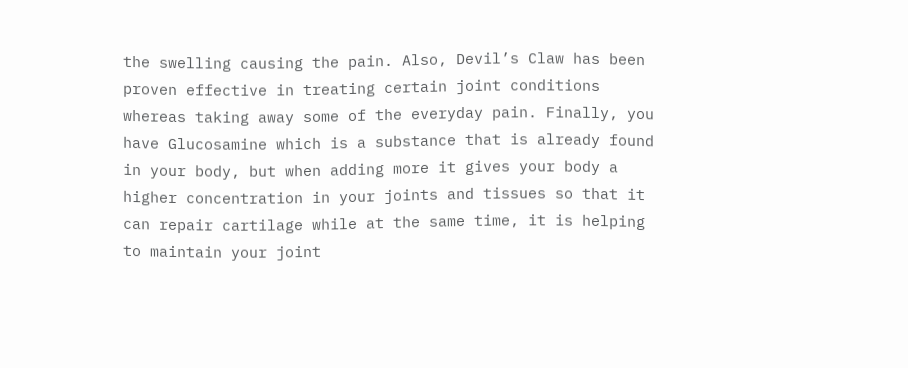the swelling causing the pain. Also, Devil’s Claw has been proven effective in treating certain joint conditions whereas taking away some of the everyday pain. Finally, you have Glucosamine which is a substance that is already found in your body, but when adding more it gives your body a higher concentration in your joints and tissues so that it can repair cartilage while at the same time, it is helping to maintain your joint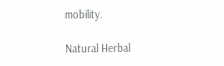mobility.

Natural Herbal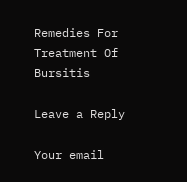Remedies For Treatment Of Bursitis

Leave a Reply

Your email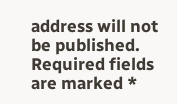address will not be published. Required fields are marked *